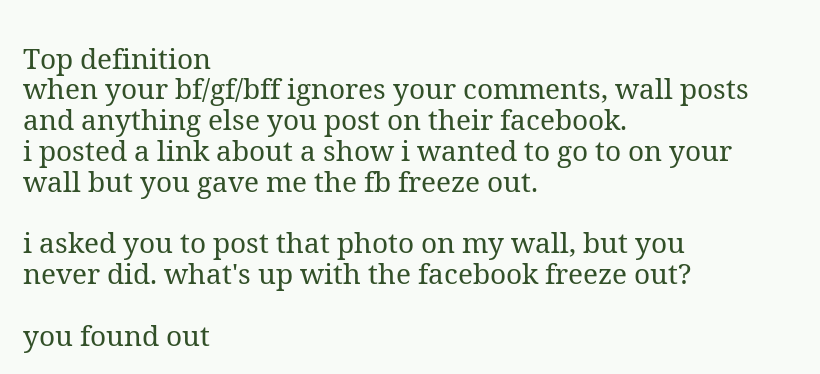Top definition
when your bf/gf/bff ignores your comments, wall posts and anything else you post on their facebook.
i posted a link about a show i wanted to go to on your wall but you gave me the fb freeze out.

i asked you to post that photo on my wall, but you never did. what's up with the facebook freeze out?

you found out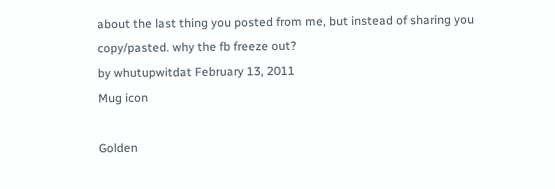about the last thing you posted from me, but instead of sharing you copy/pasted. why the fb freeze out?
by whutupwitdat February 13, 2011
Mug icon

Golden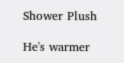Shower Plush

He's warmer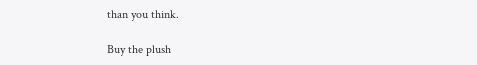than you think.

Buy the plush